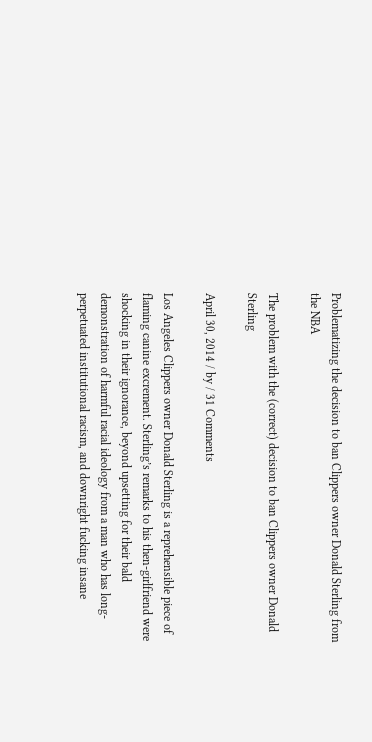Problematizing the decision to ban Clippers owner Donald Sterling from the NBA

The problem with the (correct) decision to ban Clippers owner Donald Sterling

April 30, 2014 / by / 31 Comments

Los Angeles Clippers owner Donald Sterling is a reprehensible piece of flaming canine excrement. Sterling’s remarks to his then-girlfriend were shocking in their ignorance, beyond upsetting for their bald demonstration of harmful racial ideology from a man who has long-perpetuated institutional racism, and downright fucking insane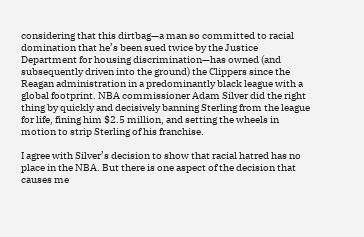considering that this dirtbag—a man so committed to racial domination that he’s been sued twice by the Justice Department for housing discrimination—has owned (and subsequently driven into the ground) the Clippers since the Reagan administration in a predominantly black league with a global footprint. NBA commissioner Adam Silver did the right thing by quickly and decisively banning Sterling from the league for life, fining him $2.5 million, and setting the wheels in motion to strip Sterling of his franchise.

I agree with Silver’s decision to show that racial hatred has no place in the NBA. But there is one aspect of the decision that causes me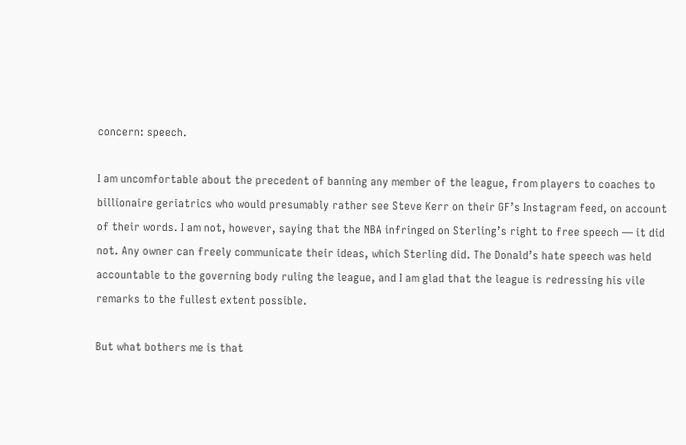concern: speech.

I am uncomfortable about the precedent of banning any member of the league, from players to coaches to billionaire geriatrics who would presumably rather see Steve Kerr on their GF’s Instagram feed, on account of their words. I am not, however, saying that the NBA infringed on Sterling’s right to free speech — it did not. Any owner can freely communicate their ideas, which Sterling did. The Donald’s hate speech was held accountable to the governing body ruling the league, and I am glad that the league is redressing his vile remarks to the fullest extent possible.

But what bothers me is that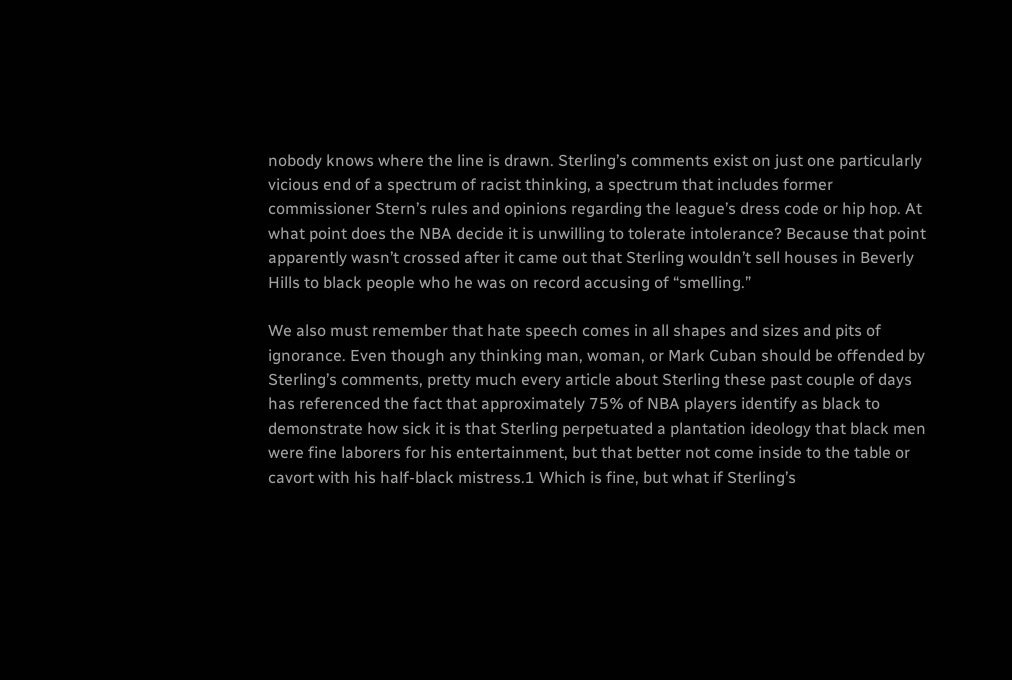nobody knows where the line is drawn. Sterling’s comments exist on just one particularly vicious end of a spectrum of racist thinking, a spectrum that includes former commissioner Stern’s rules and opinions regarding the league’s dress code or hip hop. At what point does the NBA decide it is unwilling to tolerate intolerance? Because that point apparently wasn’t crossed after it came out that Sterling wouldn’t sell houses in Beverly Hills to black people who he was on record accusing of “smelling.”

We also must remember that hate speech comes in all shapes and sizes and pits of ignorance. Even though any thinking man, woman, or Mark Cuban should be offended by Sterling’s comments, pretty much every article about Sterling these past couple of days has referenced the fact that approximately 75% of NBA players identify as black to demonstrate how sick it is that Sterling perpetuated a plantation ideology that black men were fine laborers for his entertainment, but that better not come inside to the table or cavort with his half-black mistress.1 Which is fine, but what if Sterling’s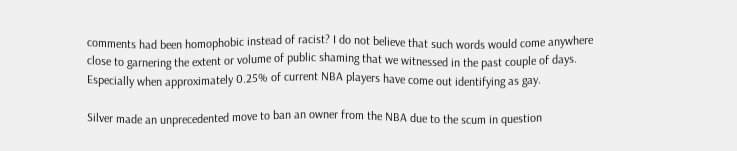comments had been homophobic instead of racist? I do not believe that such words would come anywhere close to garnering the extent or volume of public shaming that we witnessed in the past couple of days. Especially when approximately 0.25% of current NBA players have come out identifying as gay.

Silver made an unprecedented move to ban an owner from the NBA due to the scum in question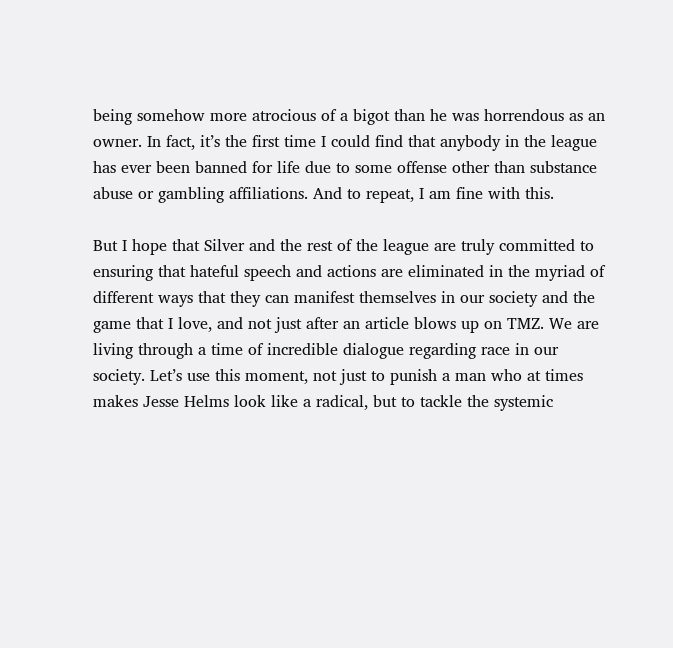being somehow more atrocious of a bigot than he was horrendous as an owner. In fact, it’s the first time I could find that anybody in the league has ever been banned for life due to some offense other than substance abuse or gambling affiliations. And to repeat, I am fine with this.

But I hope that Silver and the rest of the league are truly committed to ensuring that hateful speech and actions are eliminated in the myriad of different ways that they can manifest themselves in our society and the game that I love, and not just after an article blows up on TMZ. We are living through a time of incredible dialogue regarding race in our society. Let’s use this moment, not just to punish a man who at times makes Jesse Helms look like a radical, but to tackle the systemic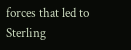forces that led to Sterling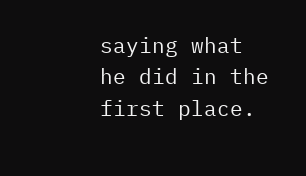saying what he did in the first place.